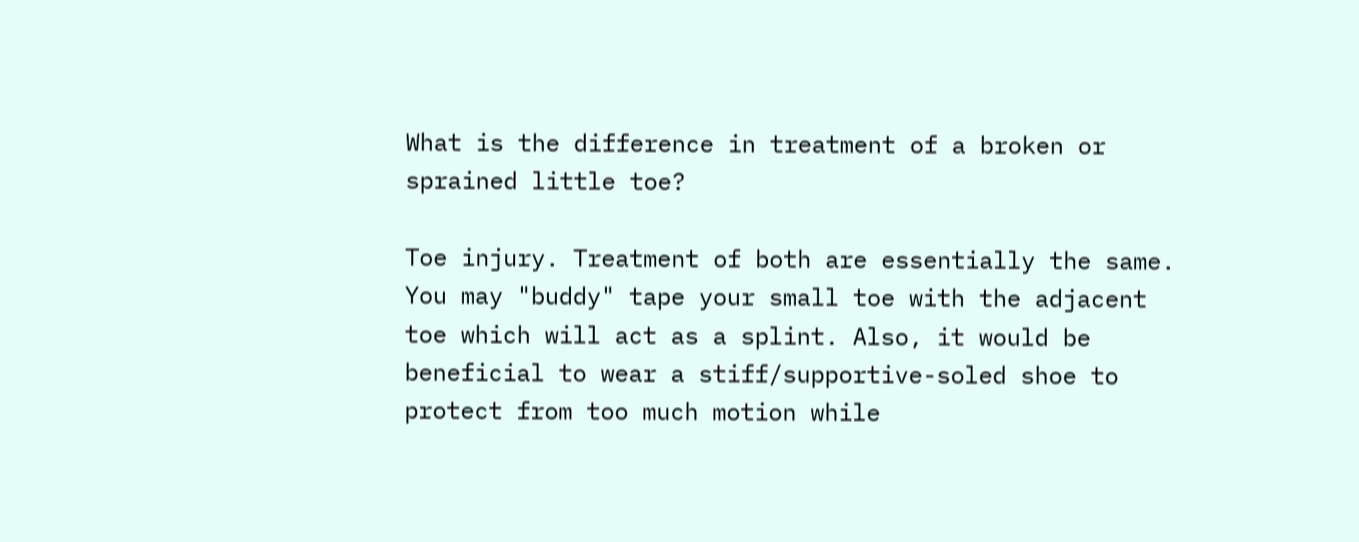What is the difference in treatment of a broken or sprained little toe?

Toe injury. Treatment of both are essentially the same. You may "buddy" tape your small toe with the adjacent toe which will act as a splint. Also, it would be beneficial to wear a stiff/supportive-soled shoe to protect from too much motion while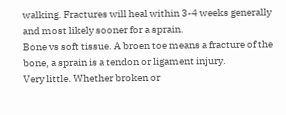walking. Fractures will heal within 3-4 weeks generally and most likely sooner for a sprain.
Bone vs soft tissue. A broen toe means a fracture of the bone, a sprain is a tendon or ligament injury.
Very little. Whether broken or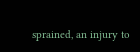sprained, an injury to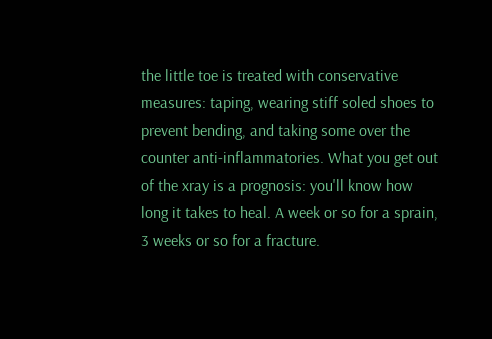the little toe is treated with conservative measures: taping, wearing stiff soled shoes to prevent bending, and taking some over the counter anti-inflammatories. What you get out of the xray is a prognosis: you'll know how long it takes to heal. A week or so for a sprain, 3 weeks or so for a fracture.